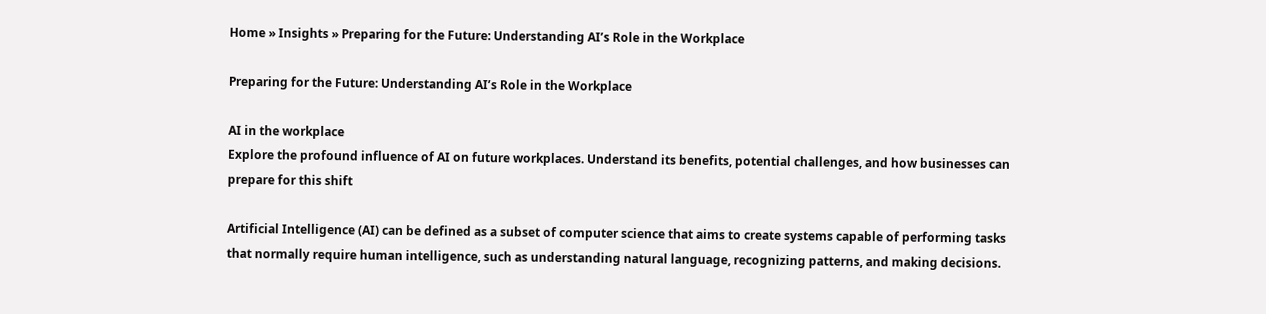Home » Insights » Preparing for the Future: Understanding AI’s Role in the Workplace

Preparing for the Future: Understanding AI’s Role in the Workplace

AI in the workplace
Explore the profound influence of AI on future workplaces. Understand its benefits, potential challenges, and how businesses can prepare for this shift

Artificial Intelligence (AI) can be defined as a subset of computer science that aims to create systems capable of performing tasks that normally require human intelligence, such as understanding natural language, recognizing patterns, and making decisions.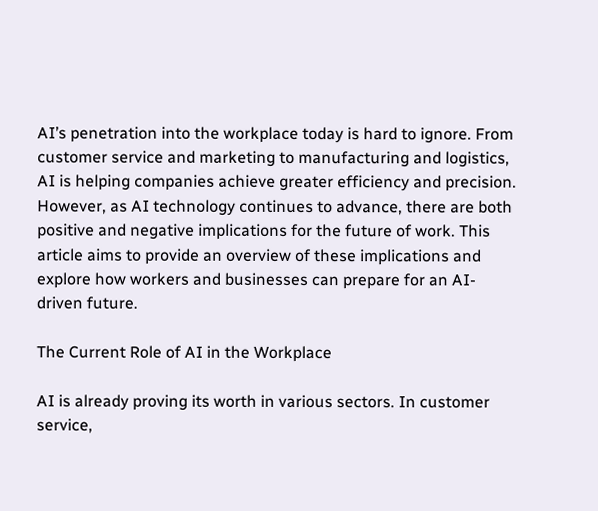AI’s penetration into the workplace today is hard to ignore. From customer service and marketing to manufacturing and logistics, AI is helping companies achieve greater efficiency and precision. However, as AI technology continues to advance, there are both positive and negative implications for the future of work. This article aims to provide an overview of these implications and explore how workers and businesses can prepare for an AI-driven future.

The Current Role of AI in the Workplace

AI is already proving its worth in various sectors. In customer service,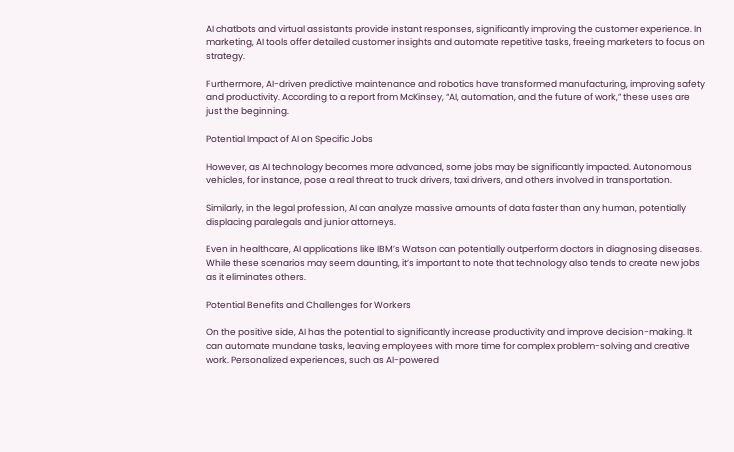AI chatbots and virtual assistants provide instant responses, significantly improving the customer experience. In marketing, AI tools offer detailed customer insights and automate repetitive tasks, freeing marketers to focus on strategy.

Furthermore, AI-driven predictive maintenance and robotics have transformed manufacturing, improving safety and productivity. According to a report from McKinsey, “AI, automation, and the future of work,” these uses are just the beginning.

Potential Impact of AI on Specific Jobs

However, as AI technology becomes more advanced, some jobs may be significantly impacted. Autonomous vehicles, for instance, pose a real threat to truck drivers, taxi drivers, and others involved in transportation.

Similarly, in the legal profession, AI can analyze massive amounts of data faster than any human, potentially displacing paralegals and junior attorneys.

Even in healthcare, AI applications like IBM’s Watson can potentially outperform doctors in diagnosing diseases. While these scenarios may seem daunting, it’s important to note that technology also tends to create new jobs as it eliminates others.

Potential Benefits and Challenges for Workers

On the positive side, AI has the potential to significantly increase productivity and improve decision-making. It can automate mundane tasks, leaving employees with more time for complex problem-solving and creative work. Personalized experiences, such as AI-powered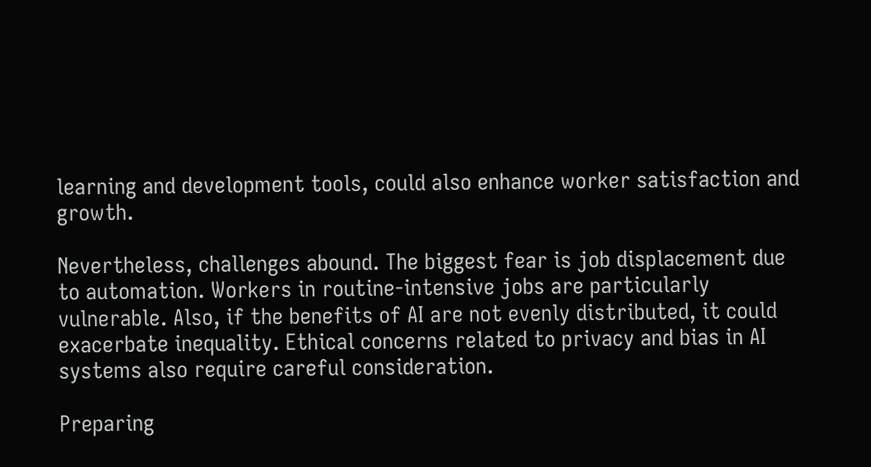learning and development tools, could also enhance worker satisfaction and growth.

Nevertheless, challenges abound. The biggest fear is job displacement due to automation. Workers in routine-intensive jobs are particularly vulnerable. Also, if the benefits of AI are not evenly distributed, it could exacerbate inequality. Ethical concerns related to privacy and bias in AI systems also require careful consideration.

Preparing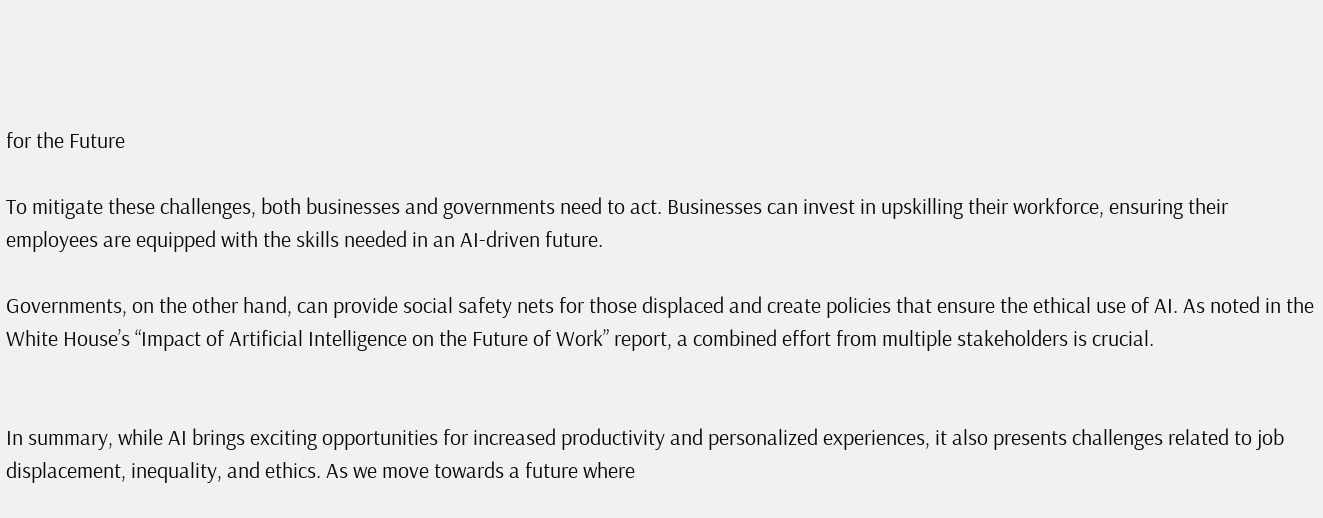for the Future

To mitigate these challenges, both businesses and governments need to act. Businesses can invest in upskilling their workforce, ensuring their employees are equipped with the skills needed in an AI-driven future.

Governments, on the other hand, can provide social safety nets for those displaced and create policies that ensure the ethical use of AI. As noted in the White House’s “Impact of Artificial Intelligence on the Future of Work” report, a combined effort from multiple stakeholders is crucial.


In summary, while AI brings exciting opportunities for increased productivity and personalized experiences, it also presents challenges related to job displacement, inequality, and ethics. As we move towards a future where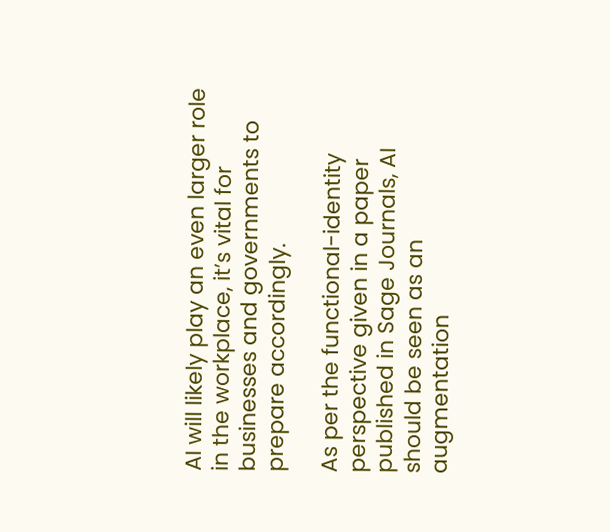AI will likely play an even larger role in the workplace, it’s vital for businesses and governments to prepare accordingly.

As per the functional-identity perspective given in a paper published in Sage Journals, AI should be seen as an augmentation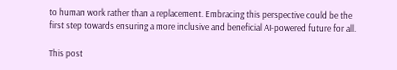to human work rather than a replacement. Embracing this perspective could be the first step towards ensuring a more inclusive and beneficial AI-powered future for all.

This post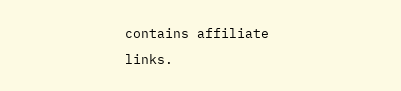contains affiliate links.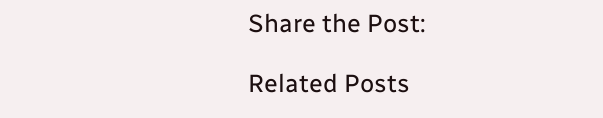Share the Post:

Related Posts